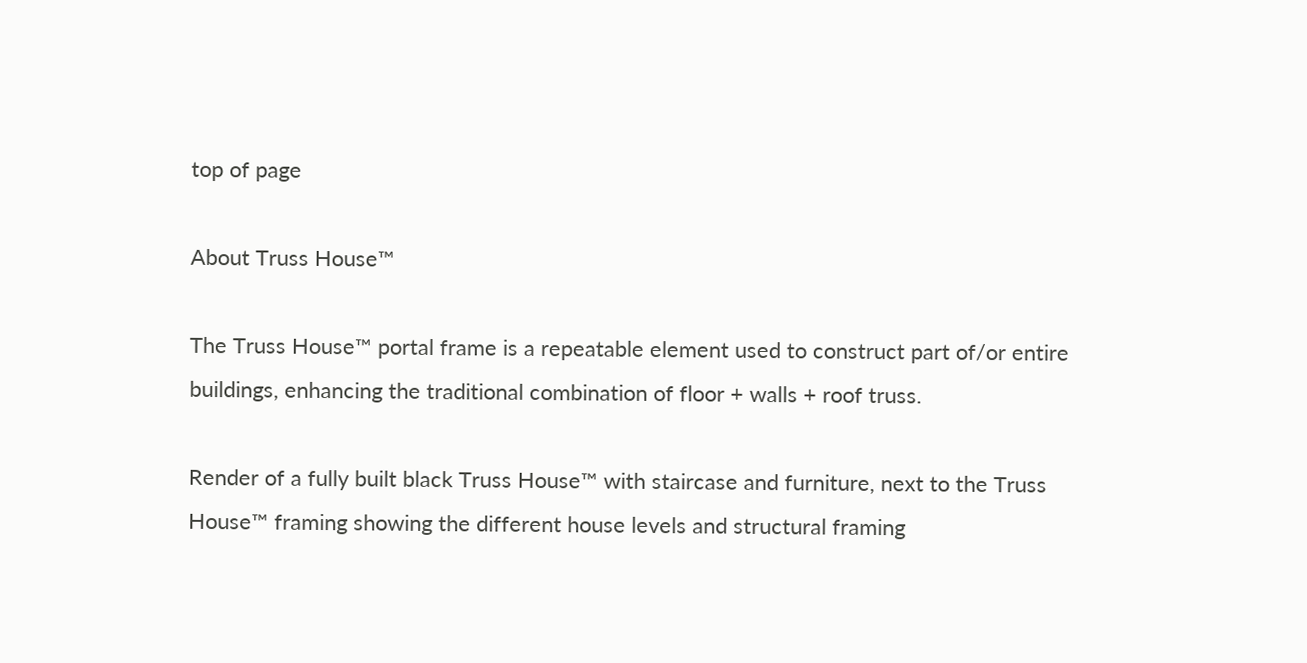top of page

About Truss House™

The Truss House™ portal frame is a repeatable element used to construct part of/or entire buildings, enhancing the traditional combination of floor + walls + roof truss.

Render of a fully built black Truss House™ with staircase and furniture, next to the Truss House™ framing showing the different house levels and structural framing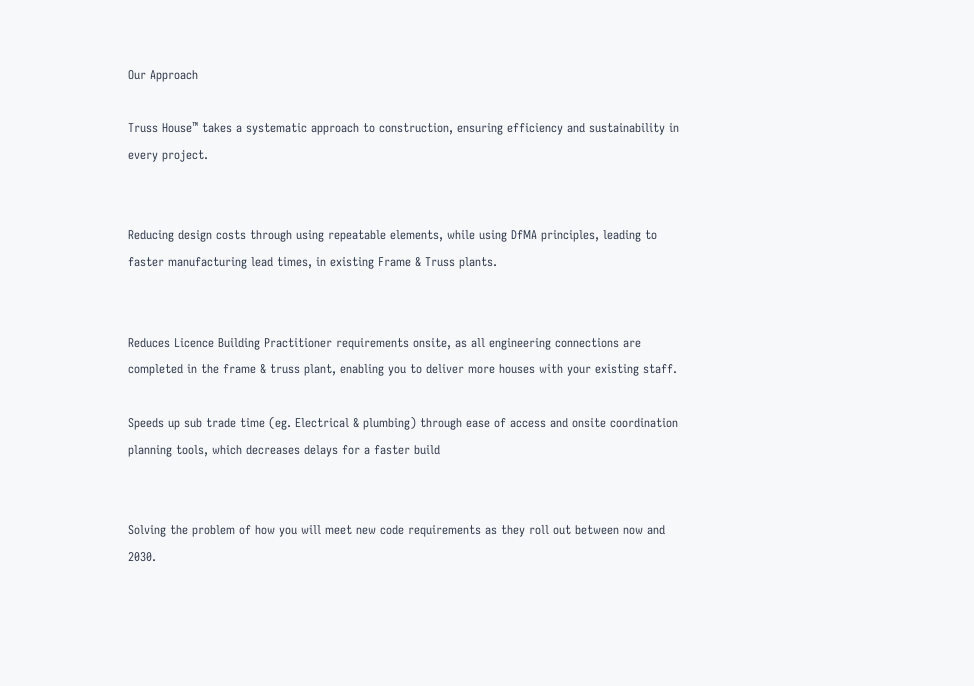Our Approach

Truss House™ takes a systematic approach to construction, ensuring efficiency and sustainability in every project.


Reducing design costs through using repeatable elements, while using DfMA principles, leading to faster manufacturing lead times, in existing Frame & Truss plants.


Reduces Licence Building Practitioner requirements onsite, as all engineering connections are completed in the frame & truss plant, enabling you to deliver more houses with your existing staff.

Speeds up sub trade time (eg. Electrical & plumbing) through ease of access and onsite coordination planning tools, which decreases delays for a faster build


Solving the problem of how you will meet new code requirements as they roll out between now and 2030.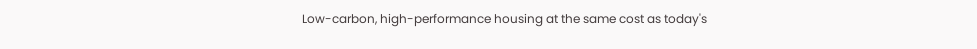Low-carbon, high-performance housing at the same cost as today's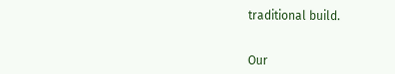traditional build.


Our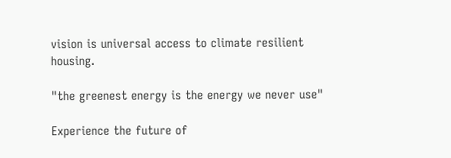vision is universal access to climate resilient housing.

"the greenest energy is the energy we never use"

Experience the future of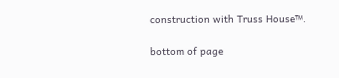construction with Truss House™.

bottom of page